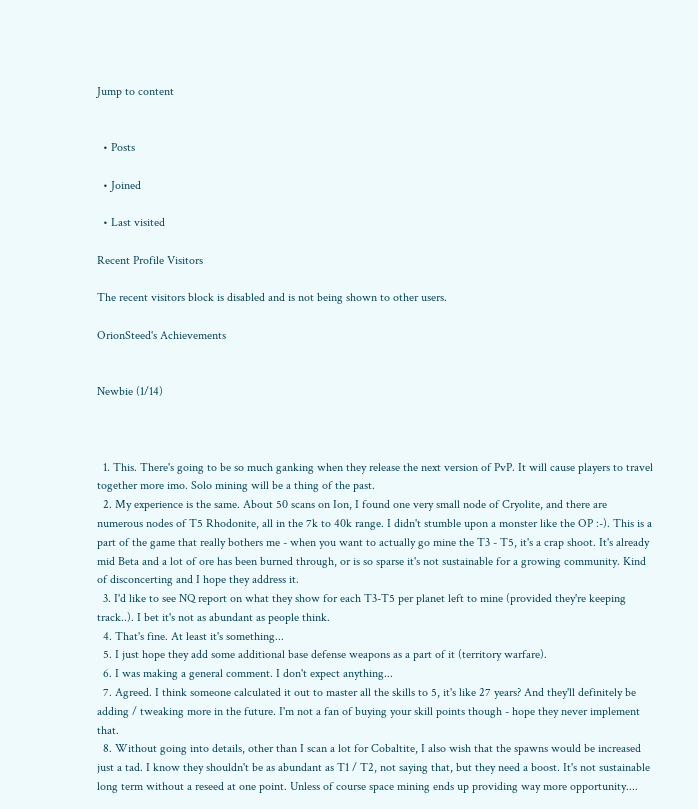Jump to content


  • Posts

  • Joined

  • Last visited

Recent Profile Visitors

The recent visitors block is disabled and is not being shown to other users.

OrionSteed's Achievements


Newbie (1/14)



  1. This. There's going to be so much ganking when they release the next version of PvP. It will cause players to travel together more imo. Solo mining will be a thing of the past.
  2. My experience is the same. About 50 scans on Ion, I found one very small node of Cryolite, and there are numerous nodes of T5 Rhodonite, all in the 7k to 40k range. I didn't stumble upon a monster like the OP :-). This is a part of the game that really bothers me - when you want to actually go mine the T3 - T5, it's a crap shoot. It's already mid Beta and a lot of ore has been burned through, or is so sparse it's not sustainable for a growing community. Kind of disconcerting and I hope they address it.
  3. I'd like to see NQ report on what they show for each T3-T5 per planet left to mine (provided they're keeping track..). I bet it's not as abundant as people think.
  4. That's fine. At least it's something...
  5. I just hope they add some additional base defense weapons as a part of it (territory warfare).
  6. I was making a general comment. I don't expect anything...
  7. Agreed. I think someone calculated it out to master all the skills to 5, it's like 27 years? And they'll definitely be adding / tweaking more in the future. I'm not a fan of buying your skill points though - hope they never implement that.
  8. Without going into details, other than I scan a lot for Cobaltite, I also wish that the spawns would be increased just a tad. I know they shouldn't be as abundant as T1 / T2, not saying that, but they need a boost. It's not sustainable long term without a reseed at one point. Unless of course space mining ends up providing way more opportunity....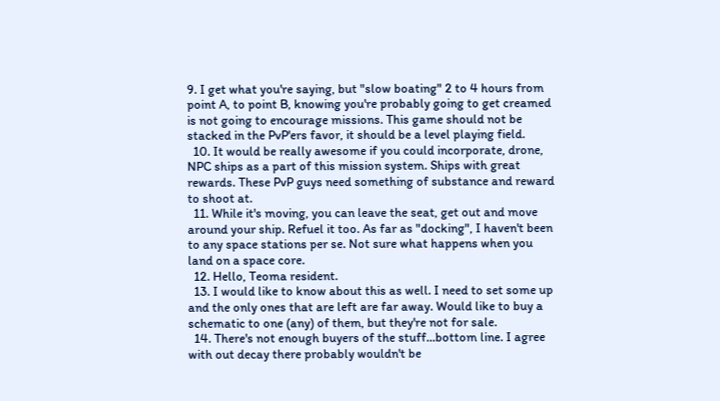9. I get what you're saying, but "slow boating" 2 to 4 hours from point A, to point B, knowing you're probably going to get creamed is not going to encourage missions. This game should not be stacked in the PvP'ers favor, it should be a level playing field.
  10. It would be really awesome if you could incorporate, drone, NPC ships as a part of this mission system. Ships with great rewards. These PvP guys need something of substance and reward to shoot at.
  11. While it's moving, you can leave the seat, get out and move around your ship. Refuel it too. As far as "docking", I haven't been to any space stations per se. Not sure what happens when you land on a space core.
  12. Hello, Teoma resident.
  13. I would like to know about this as well. I need to set some up and the only ones that are left are far away. Would like to buy a schematic to one (any) of them, but they're not for sale.
  14. There's not enough buyers of the stuff...bottom line. I agree with out decay there probably wouldn't be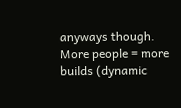anyways though. More people = more builds (dynamic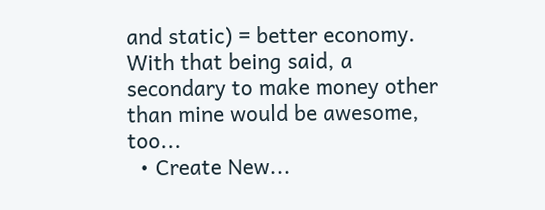and static) = better economy. With that being said, a secondary to make money other than mine would be awesome, too...
  • Create New...